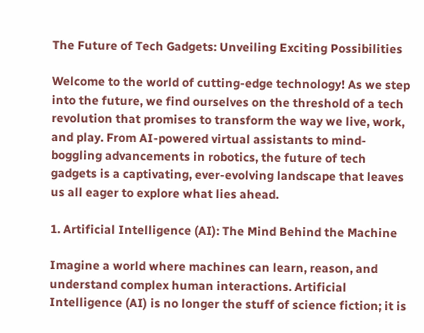The Future of Tech Gadgets: Unveiling Exciting Possibilities

Welcome to the world of cutting-edge technology! As we step into the future, we find ourselves on the threshold of a tech revolution that promises to transform the way we live, work, and play. From AI-powered virtual assistants to mind-boggling advancements in robotics, the future of tech gadgets is a captivating, ever-evolving landscape that leaves us all eager to explore what lies ahead.

1. Artificial Intelligence (AI): The Mind Behind the Machine

Imagine a world where machines can learn, reason, and understand complex human interactions. Artificial Intelligence (AI) is no longer the stuff of science fiction; it is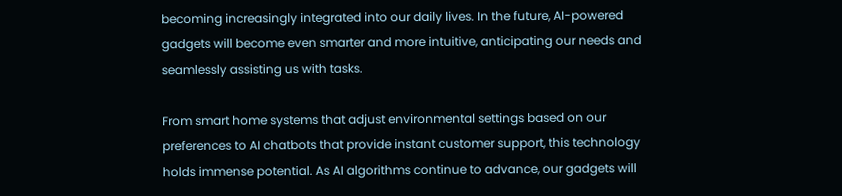becoming increasingly integrated into our daily lives. In the future, AI-powered gadgets will become even smarter and more intuitive, anticipating our needs and seamlessly assisting us with tasks.

From smart home systems that adjust environmental settings based on our preferences to AI chatbots that provide instant customer support, this technology holds immense potential. As AI algorithms continue to advance, our gadgets will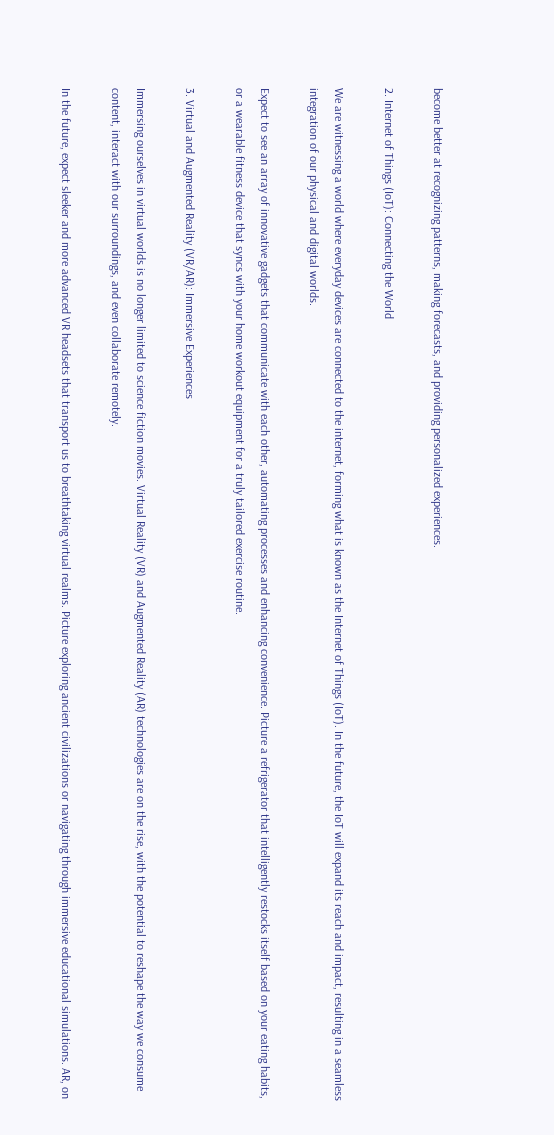become better at recognizing patterns, making forecasts, and providing personalized experiences.

2. Internet of Things (IoT): Connecting the World

We are witnessing a world where everyday devices are connected to the internet, forming what is known as the Internet of Things (IoT). In the future, the IoT will expand its reach and impact, resulting in a seamless integration of our physical and digital worlds.

Expect to see an array of innovative gadgets that communicate with each other, automating processes and enhancing convenience. Picture a refrigerator that intelligently restocks itself based on your eating habits, or a wearable fitness device that syncs with your home workout equipment for a truly tailored exercise routine.

3. Virtual and Augmented Reality (VR/AR): Immersive Experiences

Immersing ourselves in virtual worlds is no longer limited to science fiction movies. Virtual Reality (VR) and Augmented Reality (AR) technologies are on the rise, with the potential to reshape the way we consume content, interact with our surroundings, and even collaborate remotely.

In the future, expect sleeker and more advanced VR headsets that transport us to breathtaking virtual realms. Picture exploring ancient civilizations or navigating through immersive educational simulations. AR, on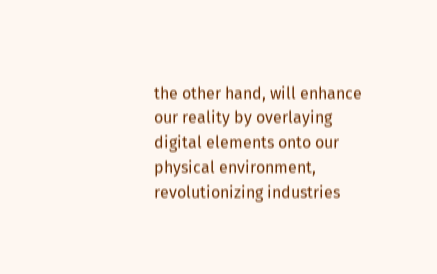the other hand, will enhance our reality by overlaying digital elements onto our physical environment, revolutionizing industries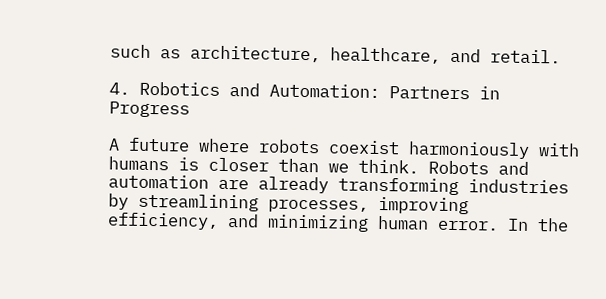such as architecture, healthcare, and retail.

4. Robotics and Automation: Partners in Progress

A future where robots coexist harmoniously with humans is closer than we think. Robots and automation are already transforming industries by streamlining processes, improving efficiency, and minimizing human error. In the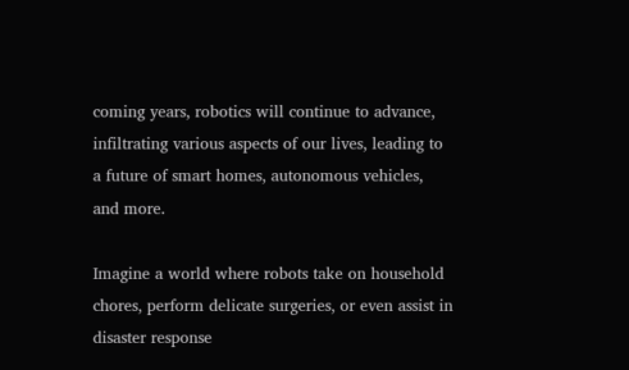coming years, robotics will continue to advance, infiltrating various aspects of our lives, leading to a future of smart homes, autonomous vehicles, and more.

Imagine a world where robots take on household chores, perform delicate surgeries, or even assist in disaster response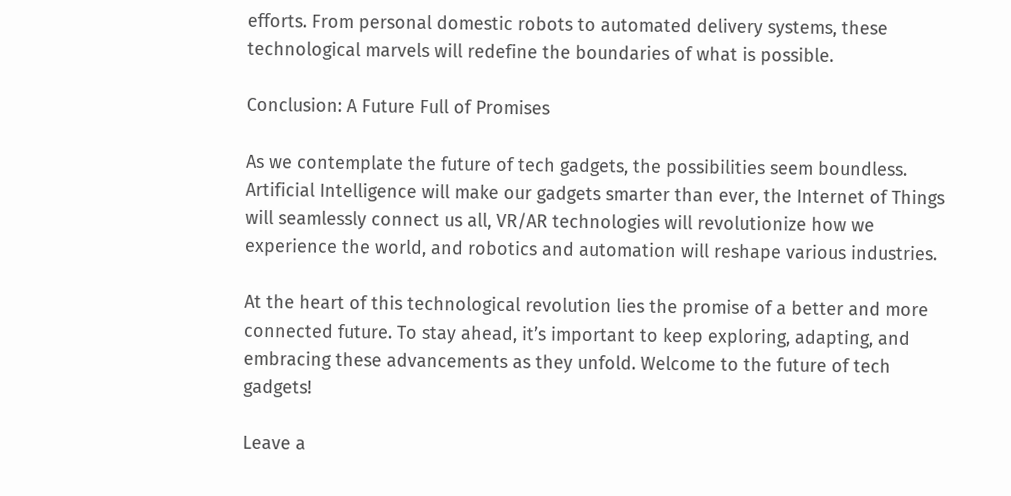efforts. From personal domestic robots to automated delivery systems, these technological marvels will redefine the boundaries of what is possible.

Conclusion: A Future Full of Promises

As we contemplate the future of tech gadgets, the possibilities seem boundless. Artificial Intelligence will make our gadgets smarter than ever, the Internet of Things will seamlessly connect us all, VR/AR technologies will revolutionize how we experience the world, and robotics and automation will reshape various industries.

At the heart of this technological revolution lies the promise of a better and more connected future. To stay ahead, it’s important to keep exploring, adapting, and embracing these advancements as they unfold. Welcome to the future of tech gadgets!

Leave a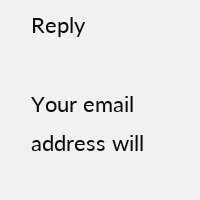Reply

Your email address will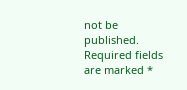not be published. Required fields are marked *